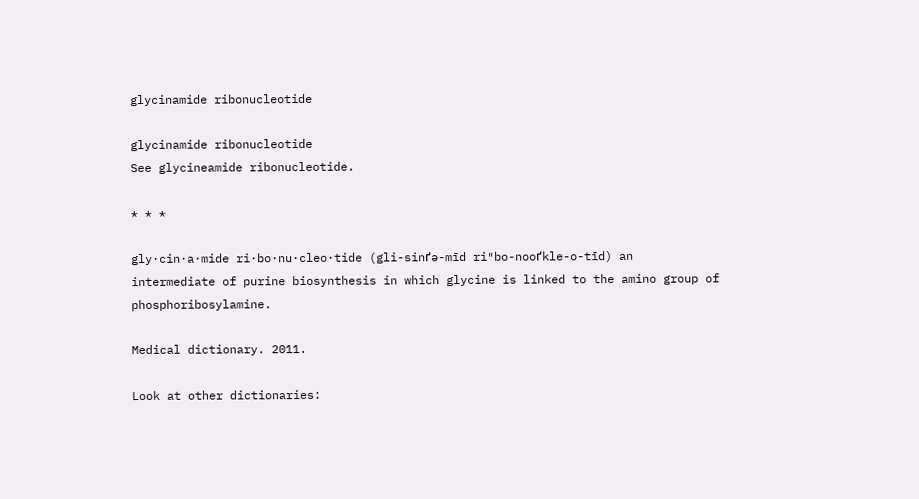glycinamide ribonucleotide

glycinamide ribonucleotide
See glycineamide ribonucleotide.

* * *

gly·cin·a·mide ri·bo·nu·cleo·tide (gli-sinґə-mīd ri″bo-nooґkle-o-tīd) an intermediate of purine biosynthesis in which glycine is linked to the amino group of phosphoribosylamine.

Medical dictionary. 2011.

Look at other dictionaries: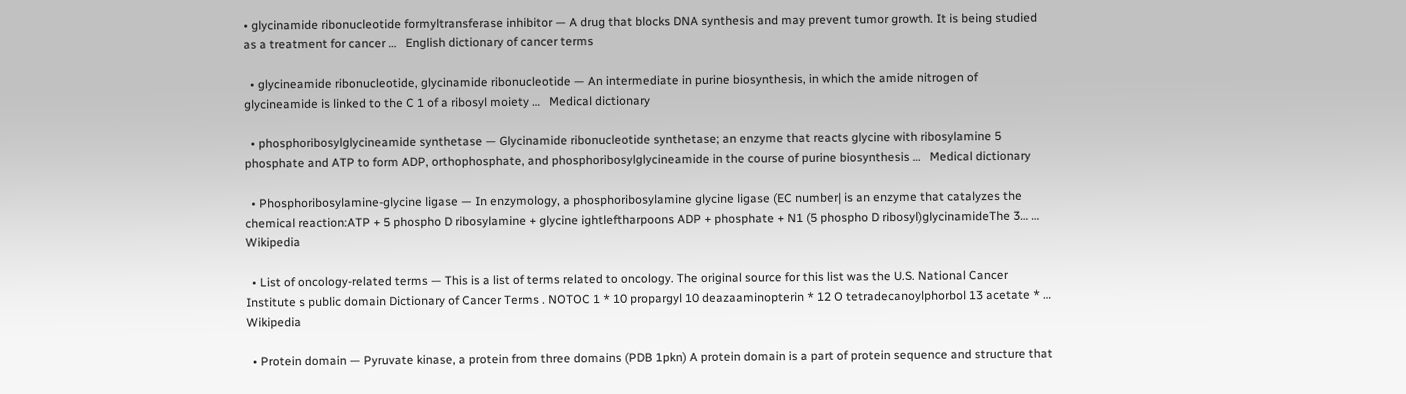• glycinamide ribonucleotide formyltransferase inhibitor — A drug that blocks DNA synthesis and may prevent tumor growth. It is being studied as a treatment for cancer …   English dictionary of cancer terms

  • glycineamide ribonucleotide, glycinamide ribonucleotide — An intermediate in purine biosynthesis, in which the amide nitrogen of glycineamide is linked to the C 1 of a ribosyl moiety …   Medical dictionary

  • phosphoribosylglycineamide synthetase — Glycinamide ribonucleotide synthetase; an enzyme that reacts glycine with ribosylamine 5 phosphate and ATP to form ADP, orthophosphate, and phosphoribosylglycineamide in the course of purine biosynthesis …   Medical dictionary

  • Phosphoribosylamine-glycine ligase — In enzymology, a phosphoribosylamine glycine ligase (EC number| is an enzyme that catalyzes the chemical reaction:ATP + 5 phospho D ribosylamine + glycine ightleftharpoons ADP + phosphate + N1 (5 phospho D ribosyl)glycinamideThe 3… …   Wikipedia

  • List of oncology-related terms — This is a list of terms related to oncology. The original source for this list was the U.S. National Cancer Institute s public domain Dictionary of Cancer Terms . NOTOC 1 * 10 propargyl 10 deazaaminopterin * 12 O tetradecanoylphorbol 13 acetate * …   Wikipedia

  • Protein domain — Pyruvate kinase, a protein from three domains (PDB 1pkn) A protein domain is a part of protein sequence and structure that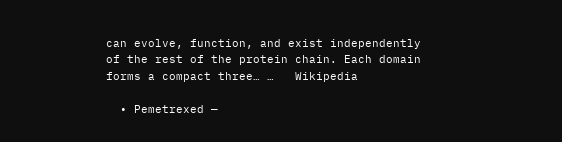can evolve, function, and exist independently of the rest of the protein chain. Each domain forms a compact three… …   Wikipedia

  • Pemetrexed —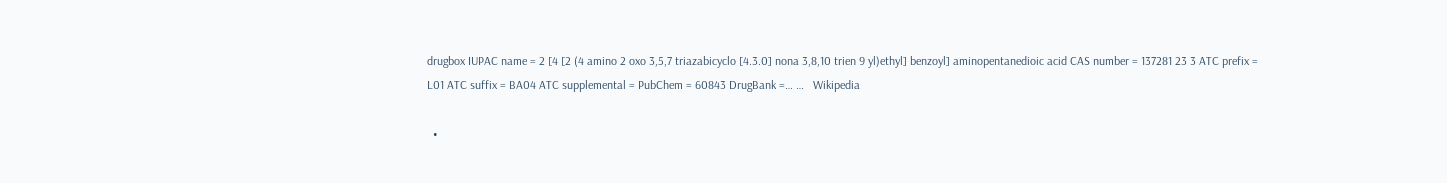drugbox IUPAC name = 2 [4 [2 (4 amino 2 oxo 3,5,7 triazabicyclo [4.3.0] nona 3,8,10 trien 9 yl)ethyl] benzoyl] aminopentanedioic acid CAS number = 137281 23 3 ATC prefix = L01 ATC suffix = BA04 ATC supplemental = PubChem = 60843 DrugBank =… …   Wikipedia

  •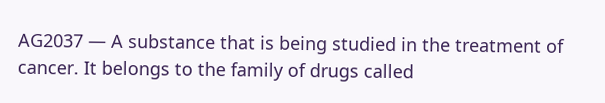AG2037 — A substance that is being studied in the treatment of cancer. It belongs to the family of drugs called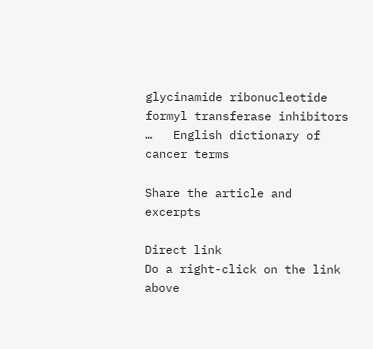glycinamide ribonucleotide formyl transferase inhibitors …   English dictionary of cancer terms

Share the article and excerpts

Direct link
Do a right-click on the link above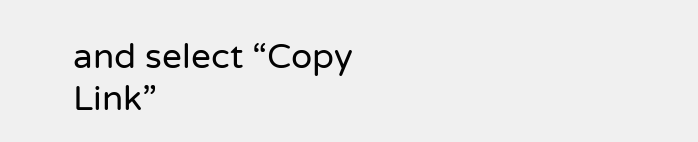and select “Copy Link”